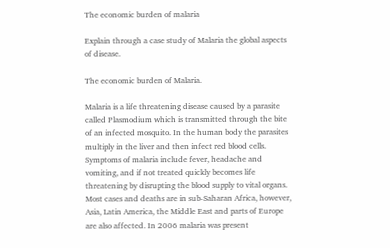The economic burden of malaria

Explain through a case study of Malaria the global aspects of disease.

The economic burden of Malaria.

Malaria is a life threatening disease caused by a parasite called Plasmodium which is transmitted through the bite of an infected mosquito. In the human body the parasites multiply in the liver and then infect red blood cells. Symptoms of malaria include fever, headache and vomiting, and if not treated quickly becomes life threatening by disrupting the blood supply to vital organs. Most cases and deaths are in sub-Saharan Africa, however, Asia, Latin America, the Middle East and parts of Europe are also affected. In 2006 malaria was present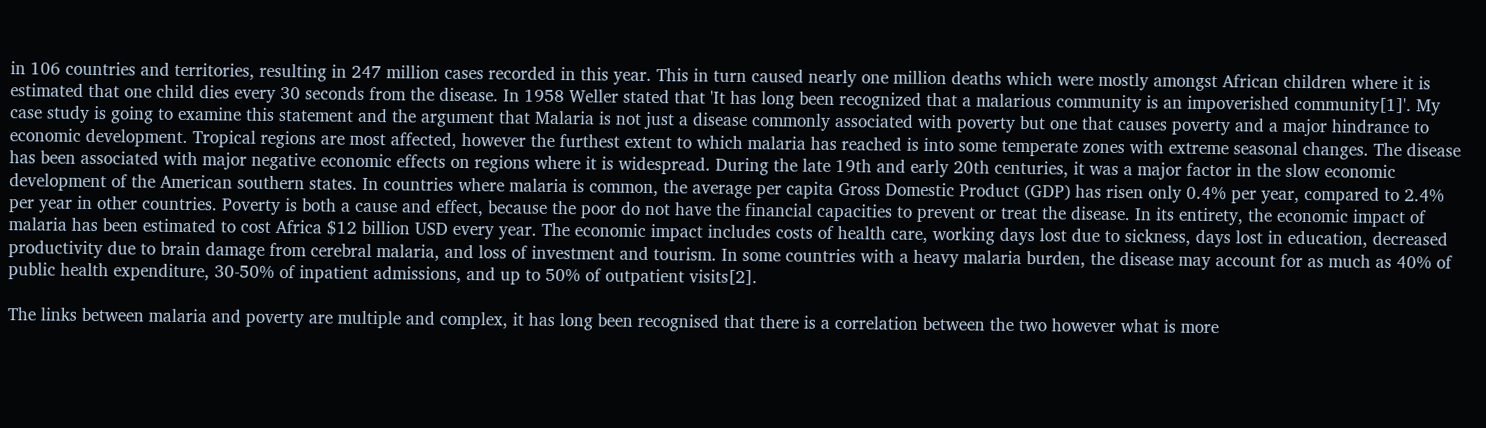in 106 countries and territories, resulting in 247 million cases recorded in this year. This in turn caused nearly one million deaths which were mostly amongst African children where it is estimated that one child dies every 30 seconds from the disease. In 1958 Weller stated that 'It has long been recognized that a malarious community is an impoverished community[1]'. My case study is going to examine this statement and the argument that Malaria is not just a disease commonly associated with poverty but one that causes poverty and a major hindrance to economic development. Tropical regions are most affected, however the furthest extent to which malaria has reached is into some temperate zones with extreme seasonal changes. The disease has been associated with major negative economic effects on regions where it is widespread. During the late 19th and early 20th centuries, it was a major factor in the slow economic development of the American southern states. In countries where malaria is common, the average per capita Gross Domestic Product (GDP) has risen only 0.4% per year, compared to 2.4% per year in other countries. Poverty is both a cause and effect, because the poor do not have the financial capacities to prevent or treat the disease. In its entirety, the economic impact of malaria has been estimated to cost Africa $12 billion USD every year. The economic impact includes costs of health care, working days lost due to sickness, days lost in education, decreased productivity due to brain damage from cerebral malaria, and loss of investment and tourism. In some countries with a heavy malaria burden, the disease may account for as much as 40% of public health expenditure, 30-50% of inpatient admissions, and up to 50% of outpatient visits[2].

The links between malaria and poverty are multiple and complex, it has long been recognised that there is a correlation between the two however what is more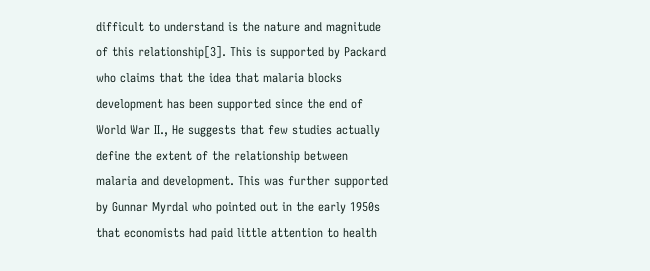difficult to understand is the nature and magnitude of this relationship[3]. This is supported by Packard who claims that the idea that malaria blocks development has been supported since the end of World War II., He suggests that few studies actually define the extent of the relationship between malaria and development. This was further supported by Gunnar Myrdal who pointed out in the early 1950s that economists had paid little attention to health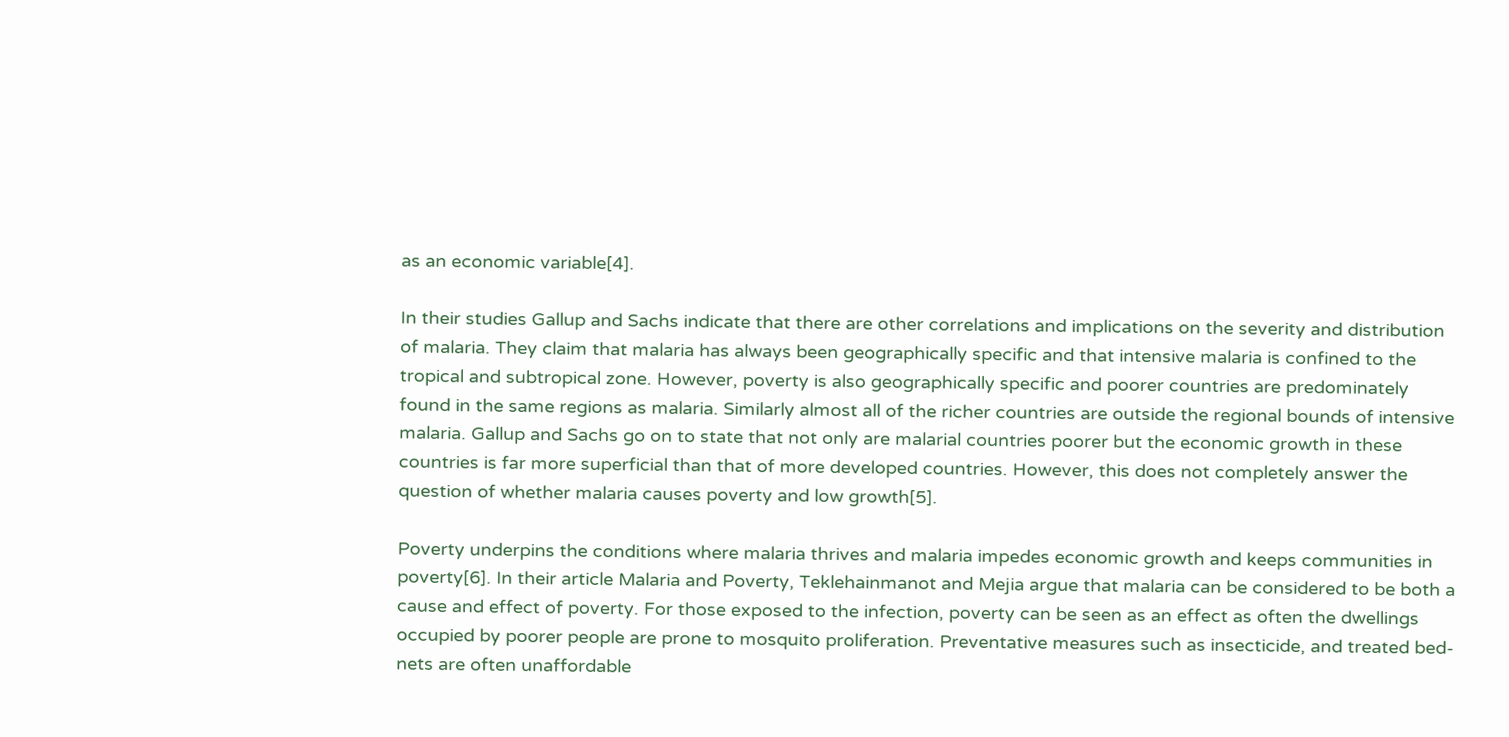as an economic variable[4].

In their studies Gallup and Sachs indicate that there are other correlations and implications on the severity and distribution of malaria. They claim that malaria has always been geographically specific and that intensive malaria is confined to the tropical and subtropical zone. However, poverty is also geographically specific and poorer countries are predominately found in the same regions as malaria. Similarly almost all of the richer countries are outside the regional bounds of intensive malaria. Gallup and Sachs go on to state that not only are malarial countries poorer but the economic growth in these countries is far more superficial than that of more developed countries. However, this does not completely answer the question of whether malaria causes poverty and low growth[5].

Poverty underpins the conditions where malaria thrives and malaria impedes economic growth and keeps communities in poverty[6]. In their article Malaria and Poverty, Teklehainmanot and Mejia argue that malaria can be considered to be both a cause and effect of poverty. For those exposed to the infection, poverty can be seen as an effect as often the dwellings occupied by poorer people are prone to mosquito proliferation. Preventative measures such as insecticide, and treated bed-nets are often unaffordable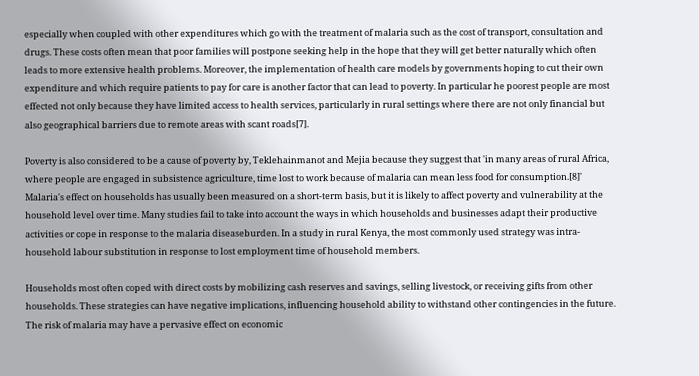especially when coupled with other expenditures which go with the treatment of malaria such as the cost of transport, consultation and drugs. These costs often mean that poor families will postpone seeking help in the hope that they will get better naturally which often leads to more extensive health problems. Moreover, the implementation of health care models by governments hoping to cut their own expenditure and which require patients to pay for care is another factor that can lead to poverty. In particular he poorest people are most effected not only because they have limited access to health services, particularly in rural settings where there are not only financial but also geographical barriers due to remote areas with scant roads[7].

Poverty is also considered to be a cause of poverty by, Teklehainmanot and Mejia because they suggest that 'in many areas of rural Africa, where people are engaged in subsistence agriculture, time lost to work because of malaria can mean less food for consumption.[8]' Malaria's effect on households has usually been measured on a short-term basis, but it is likely to affect poverty and vulnerability at the household level over time. Many studies fail to take into account the ways in which households and businesses adapt their productive activities or cope in response to the malaria diseaseburden. In a study in rural Kenya, the most commonly used strategy was intra-household labour substitution in response to lost employment time of household members.

Households most often coped with direct costs by mobilizing cash reserves and savings, selling livestock, or receiving gifts from other households. These strategies can have negative implications, influencing household ability to withstand other contingencies in the future. The risk of malaria may have a pervasive effect on economic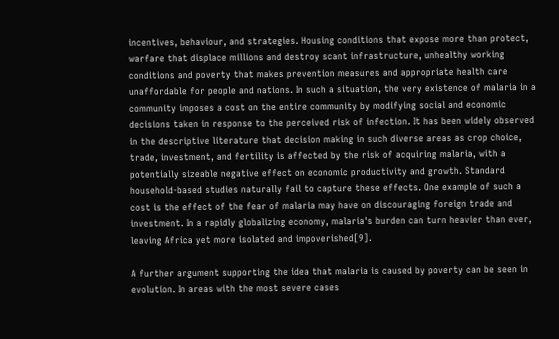incentives, behaviour, and strategies. Housing conditions that expose more than protect, warfare that displace millions and destroy scant infrastructure, unhealthy working conditions and poverty that makes prevention measures and appropriate health care unaffordable for people and nations. In such a situation, the very existence of malaria in a community imposes a cost on the entire community by modifying social and economic decisions taken in response to the perceived risk of infection. It has been widely observed in the descriptive literature that decision making in such diverse areas as crop choice, trade, investment, and fertility is affected by the risk of acquiring malaria, with a potentially sizeable negative effect on economic productivity and growth. Standard household-based studies naturally fail to capture these effects. One example of such a cost is the effect of the fear of malaria may have on discouraging foreign trade and investment. In a rapidly globalizing economy, malaria's burden can turn heavier than ever, leaving Africa yet more isolated and impoverished[9].

A further argument supporting the idea that malaria is caused by poverty can be seen in evolution. In areas with the most severe cases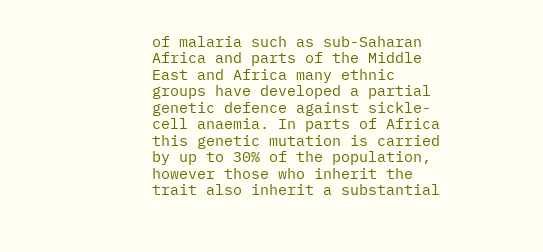of malaria such as sub-Saharan Africa and parts of the Middle East and Africa many ethnic groups have developed a partial genetic defence against sickle-cell anaemia. In parts of Africa this genetic mutation is carried by up to 30% of the population, however those who inherit the trait also inherit a substantial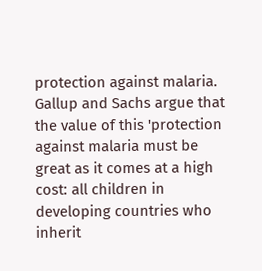protection against malaria. Gallup and Sachs argue that the value of this 'protection against malaria must be great as it comes at a high cost: all children in developing countries who inherit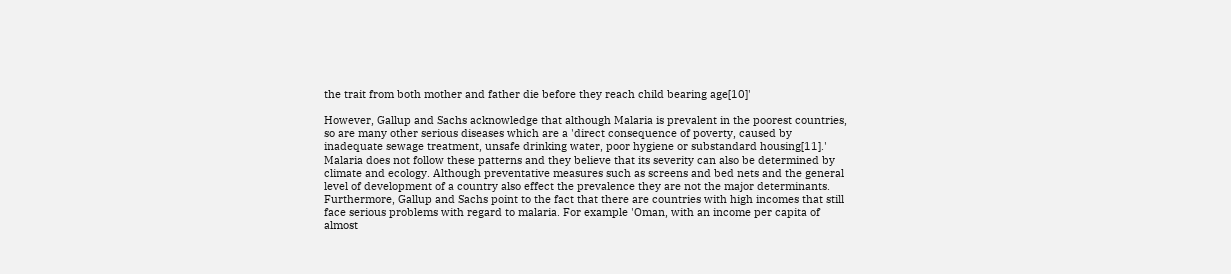the trait from both mother and father die before they reach child bearing age[10]'

However, Gallup and Sachs acknowledge that although Malaria is prevalent in the poorest countries, so are many other serious diseases which are a 'direct consequence of poverty, caused by inadequate sewage treatment, unsafe drinking water, poor hygiene or substandard housing[11].' Malaria does not follow these patterns and they believe that its severity can also be determined by climate and ecology. Although preventative measures such as screens and bed nets and the general level of development of a country also effect the prevalence they are not the major determinants. Furthermore, Gallup and Sachs point to the fact that there are countries with high incomes that still face serious problems with regard to malaria. For example 'Oman, with an income per capita of almost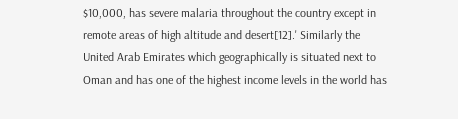$10,000, has severe malaria throughout the country except in remote areas of high altitude and desert[12].' Similarly the United Arab Emirates which geographically is situated next to Oman and has one of the highest income levels in the world has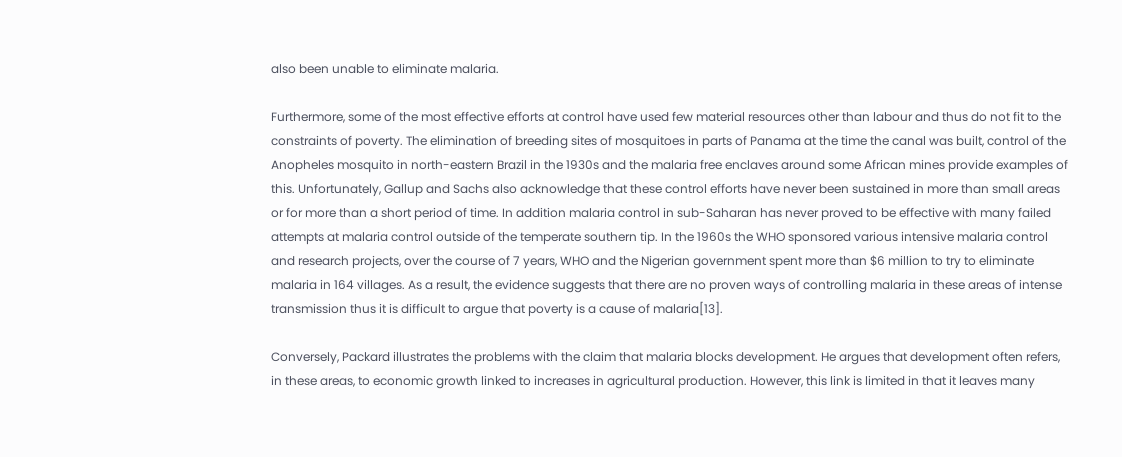also been unable to eliminate malaria.

Furthermore, some of the most effective efforts at control have used few material resources other than labour and thus do not fit to the constraints of poverty. The elimination of breeding sites of mosquitoes in parts of Panama at the time the canal was built, control of the Anopheles mosquito in north-eastern Brazil in the 1930s and the malaria free enclaves around some African mines provide examples of this. Unfortunately, Gallup and Sachs also acknowledge that these control efforts have never been sustained in more than small areas or for more than a short period of time. In addition malaria control in sub-Saharan has never proved to be effective with many failed attempts at malaria control outside of the temperate southern tip. In the 1960s the WHO sponsored various intensive malaria control and research projects, over the course of 7 years, WHO and the Nigerian government spent more than $6 million to try to eliminate malaria in 164 villages. As a result, the evidence suggests that there are no proven ways of controlling malaria in these areas of intense transmission thus it is difficult to argue that poverty is a cause of malaria[13].

Conversely, Packard illustrates the problems with the claim that malaria blocks development. He argues that development often refers, in these areas, to economic growth linked to increases in agricultural production. However, this link is limited in that it leaves many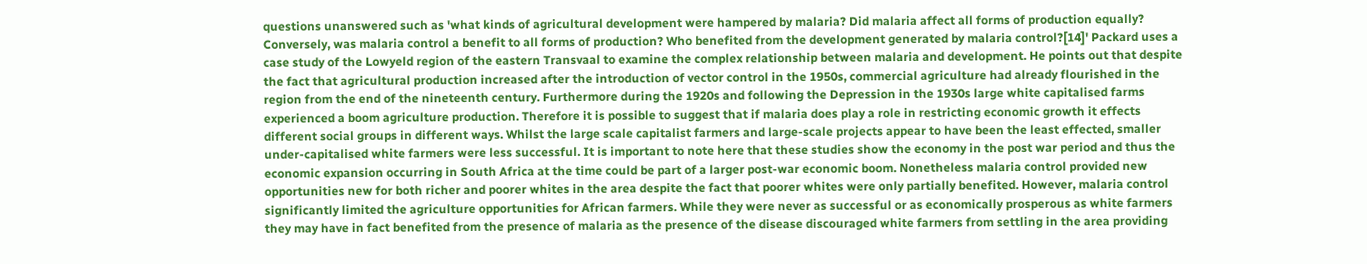questions unanswered such as 'what kinds of agricultural development were hampered by malaria? Did malaria affect all forms of production equally? Conversely, was malaria control a benefit to all forms of production? Who benefited from the development generated by malaria control?[14]' Packard uses a case study of the Lowyeld region of the eastern Transvaal to examine the complex relationship between malaria and development. He points out that despite the fact that agricultural production increased after the introduction of vector control in the 1950s, commercial agriculture had already flourished in the region from the end of the nineteenth century. Furthermore during the 1920s and following the Depression in the 1930s large white capitalised farms experienced a boom agriculture production. Therefore it is possible to suggest that if malaria does play a role in restricting economic growth it effects different social groups in different ways. Whilst the large scale capitalist farmers and large-scale projects appear to have been the least effected, smaller under-capitalised white farmers were less successful. It is important to note here that these studies show the economy in the post war period and thus the economic expansion occurring in South Africa at the time could be part of a larger post-war economic boom. Nonetheless malaria control provided new opportunities new for both richer and poorer whites in the area despite the fact that poorer whites were only partially benefited. However, malaria control significantly limited the agriculture opportunities for African farmers. While they were never as successful or as economically prosperous as white farmers they may have in fact benefited from the presence of malaria as the presence of the disease discouraged white farmers from settling in the area providing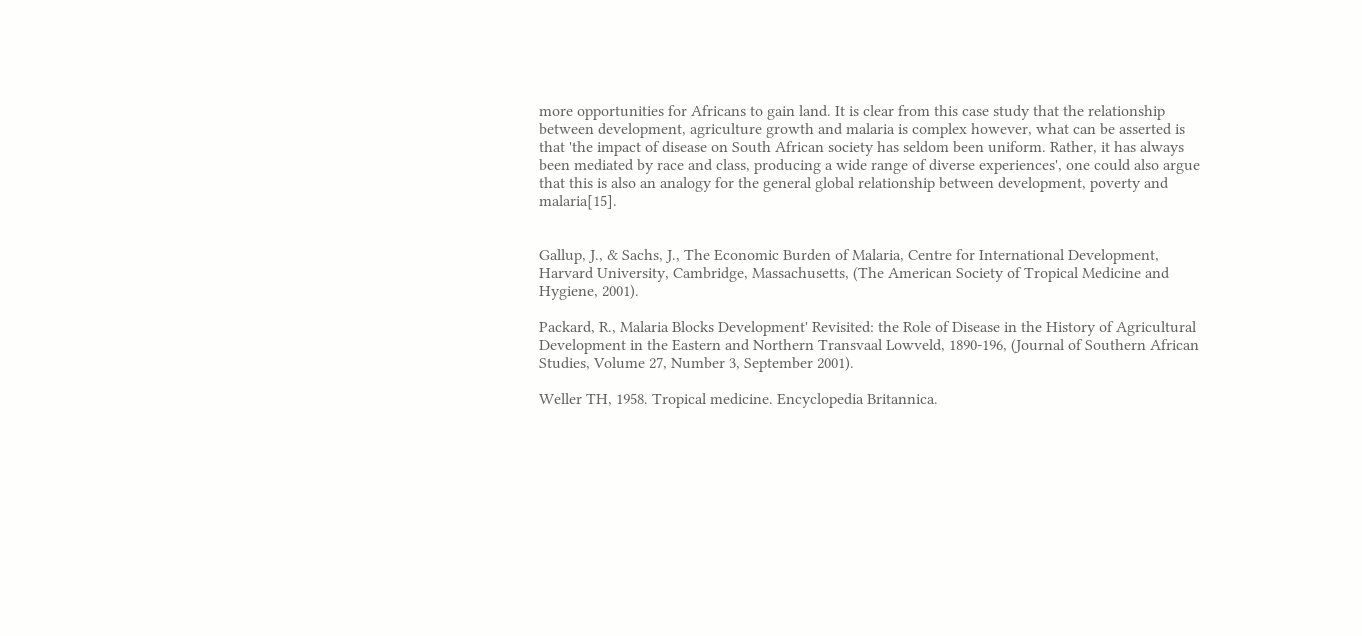more opportunities for Africans to gain land. It is clear from this case study that the relationship between development, agriculture growth and malaria is complex however, what can be asserted is that 'the impact of disease on South African society has seldom been uniform. Rather, it has always been mediated by race and class, producing a wide range of diverse experiences', one could also argue that this is also an analogy for the general global relationship between development, poverty and malaria[15].


Gallup, J., & Sachs, J., The Economic Burden of Malaria, Centre for International Development, Harvard University, Cambridge, Massachusetts, (The American Society of Tropical Medicine and Hygiene, 2001).

Packard, R., Malaria Blocks Development' Revisited: the Role of Disease in the History of Agricultural Development in the Eastern and Northern Transvaal Lowveld, 1890-196, (Journal of Southern African Studies, Volume 27, Number 3, September 2001).

Weller TH, 1958. Tropical medicine. Encyclopedia Britannica.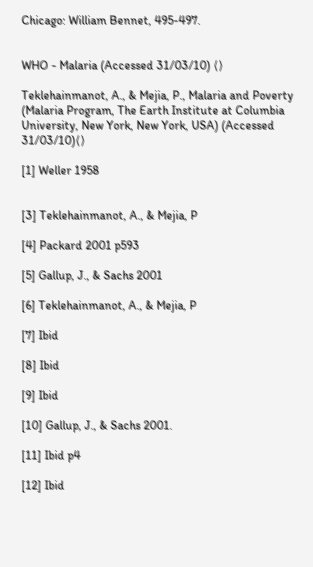Chicago: William Bennet, 495-497.


WHO - Malaria (Accessed 31/03/10) ⟨⟩

Teklehainmanot, A., & Mejia, P., Malaria and Poverty (Malaria Program, The Earth Institute at Columbia University, New York, New York, USA) (Accessed 31/03/10)⟨⟩

[1] Weller 1958


[3] Teklehainmanot, A., & Mejia, P

[4] Packard 2001 p593

[5] Gallup, J., & Sachs 2001

[6] Teklehainmanot, A., & Mejia, P

[7] Ibid

[8] Ibid

[9] Ibid

[10] Gallup, J., & Sachs 2001.

[11] Ibid p4

[12] Ibid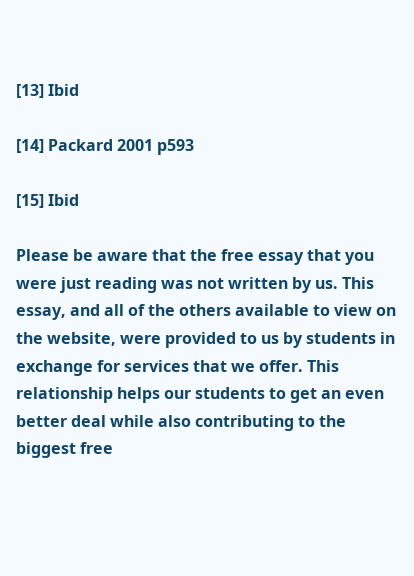[13] Ibid

[14] Packard 2001 p593

[15] Ibid

Please be aware that the free essay that you were just reading was not written by us. This essay, and all of the others available to view on the website, were provided to us by students in exchange for services that we offer. This relationship helps our students to get an even better deal while also contributing to the biggest free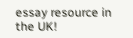essay resource in the UK!